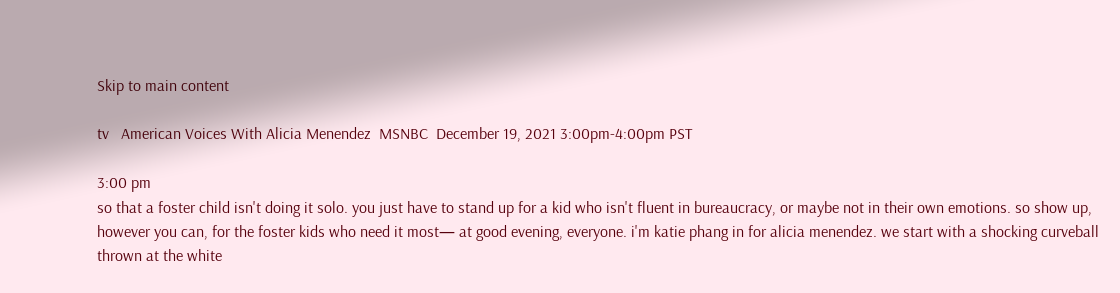Skip to main content

tv   American Voices With Alicia Menendez  MSNBC  December 19, 2021 3:00pm-4:00pm PST

3:00 pm
so that a foster child isn't doing it solo. you just have to stand up for a kid who isn't fluent in bureaucracy, or maybe not in their own emotions. so show up, however you can, for the foster kids who need it most— at good evening, everyone. i'm katie phang in for alicia menendez. we start with a shocking curveball thrown at the white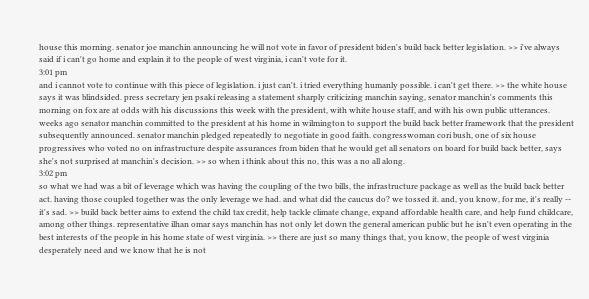house this morning. senator joe manchin announcing he will not vote in favor of president biden's build back better legislation. >> i've always said if i can't go home and explain it to the people of west virginia, i can't vote for it.
3:01 pm
and i cannot vote to continue with this piece of legislation. i just can't. i tried everything humanly possible. i can't get there. >> the white house says it was blindsided. press secretary jen psaki releasing a statement sharply criticizing manchin saying, senator manchin's comments this morning on fox are at odds with his discussions this week with the president, with white house staff, and with his own public utterances. weeks ago senator manchin committed to the president at his home in wilmington to support the build back better framework that the president subsequently announced. senator manchin pledged repeatedly to negotiate in good faith. congresswoman cori bush, one of six house progressives who voted no on infrastructure despite assurances from biden that he would get all senators on board for build back better, says she's not surprised at manchin's decision. >> so when i think about this no, this was a no all along.
3:02 pm
so what we had was a bit of leverage which was having the coupling of the two bills, the infrastructure package as well as the build back better act. having those coupled together was the only leverage we had. and what did the caucus do? we tossed it. and, you know, for me, it's really -- it's sad. >> build back better aims to extend the child tax credit, help tackle climate change, expand affordable health care, and help fund childcare, among other things. representative ilhan omar says manchin has not only let down the general american public but he isn't even operating in the best interests of the people in his home state of west virginia. >> there are just so many things that, you know, the people of west virginia desperately need and we know that he is not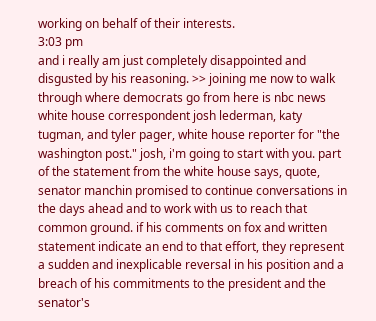working on behalf of their interests.
3:03 pm
and i really am just completely disappointed and disgusted by his reasoning. >> joining me now to walk through where democrats go from here is nbc news white house correspondent josh lederman, katy tugman, and tyler pager, white house reporter for "the washington post." josh, i'm going to start with you. part of the statement from the white house says, quote, senator manchin promised to continue conversations in the days ahead and to work with us to reach that common ground. if his comments on fox and written statement indicate an end to that effort, they represent a sudden and inexplicable reversal in his position and a breach of his commitments to the president and the senator's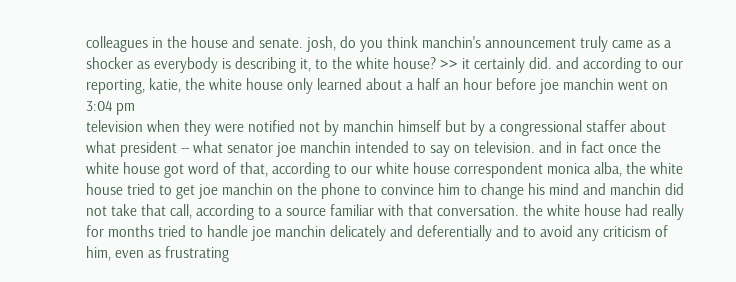colleagues in the house and senate. josh, do you think manchin's announcement truly came as a shocker as everybody is describing it, to the white house? >> it certainly did. and according to our reporting, katie, the white house only learned about a half an hour before joe manchin went on
3:04 pm
television when they were notified not by manchin himself but by a congressional staffer about what president -- what senator joe manchin intended to say on television. and in fact once the white house got word of that, according to our white house correspondent monica alba, the white house tried to get joe manchin on the phone to convince him to change his mind and manchin did not take that call, according to a source familiar with that conversation. the white house had really for months tried to handle joe manchin delicately and deferentially and to avoid any criticism of him, even as frustrating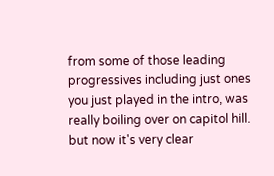from some of those leading progressives including just ones you just played in the intro, was really boiling over on capitol hill. but now it's very clear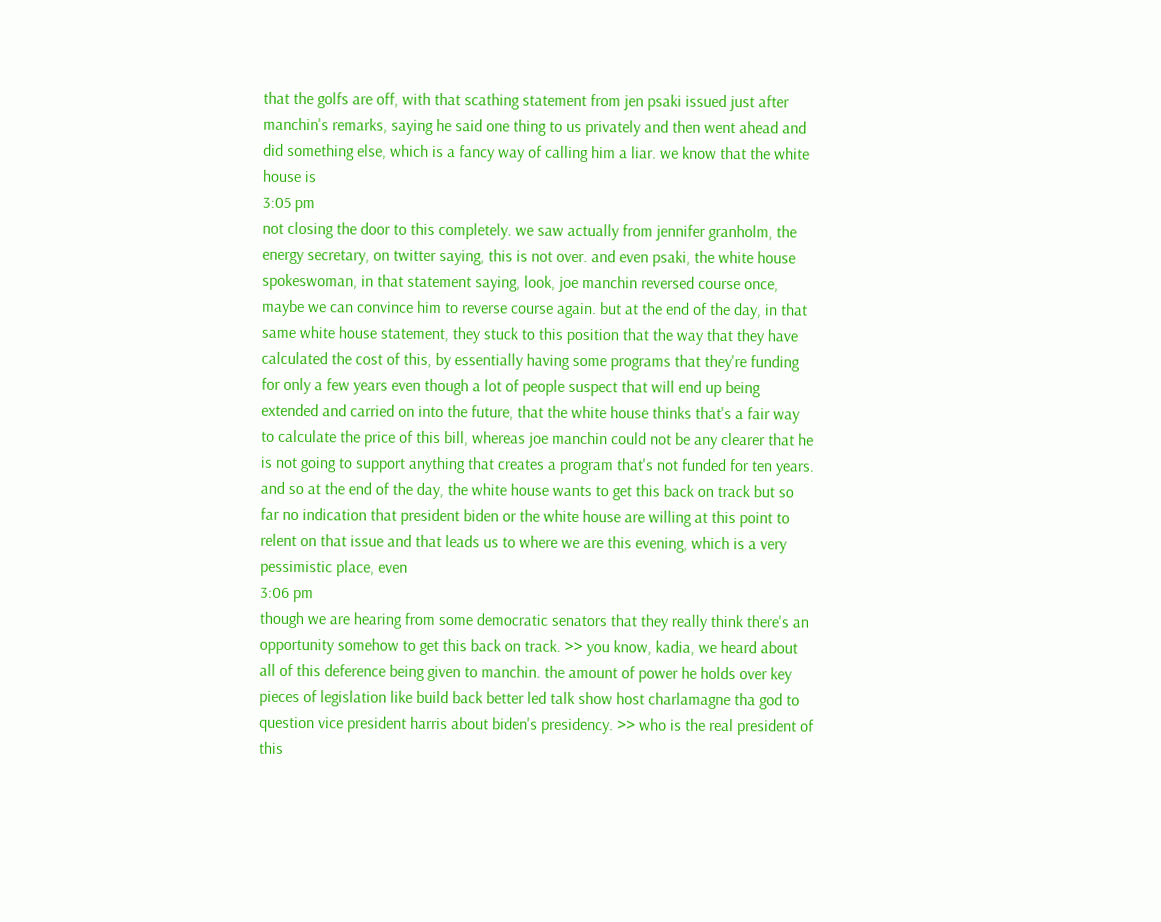that the golfs are off, with that scathing statement from jen psaki issued just after manchin's remarks, saying he said one thing to us privately and then went ahead and did something else, which is a fancy way of calling him a liar. we know that the white house is
3:05 pm
not closing the door to this completely. we saw actually from jennifer granholm, the energy secretary, on twitter saying, this is not over. and even psaki, the white house spokeswoman, in that statement saying, look, joe manchin reversed course once, maybe we can convince him to reverse course again. but at the end of the day, in that same white house statement, they stuck to this position that the way that they have calculated the cost of this, by essentially having some programs that they're funding for only a few years even though a lot of people suspect that will end up being extended and carried on into the future, that the white house thinks that's a fair way to calculate the price of this bill, whereas joe manchin could not be any clearer that he is not going to support anything that creates a program that's not funded for ten years. and so at the end of the day, the white house wants to get this back on track but so far no indication that president biden or the white house are willing at this point to relent on that issue and that leads us to where we are this evening, which is a very pessimistic place, even
3:06 pm
though we are hearing from some democratic senators that they really think there's an opportunity somehow to get this back on track. >> you know, kadia, we heard about all of this deference being given to manchin. the amount of power he holds over key pieces of legislation like build back better led talk show host charlamagne tha god to question vice president harris about biden's presidency. >> who is the real president of this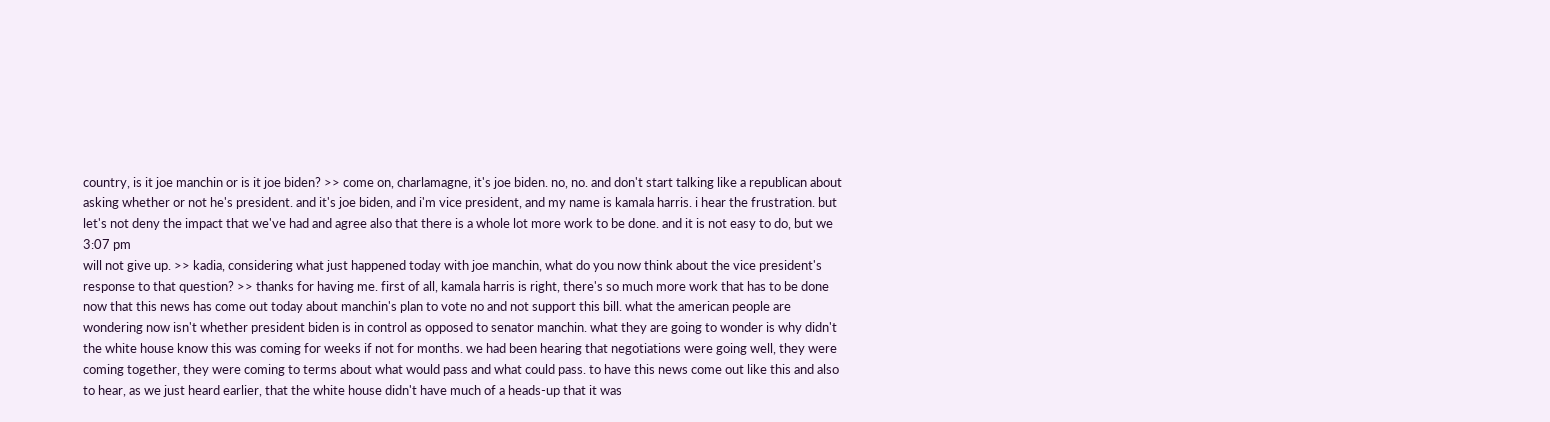country, is it joe manchin or is it joe biden? >> come on, charlamagne, it's joe biden. no, no. and don't start talking like a republican about asking whether or not he's president. and it's joe biden, and i'm vice president, and my name is kamala harris. i hear the frustration. but let's not deny the impact that we've had and agree also that there is a whole lot more work to be done. and it is not easy to do, but we
3:07 pm
will not give up. >> kadia, considering what just happened today with joe manchin, what do you now think about the vice president's response to that question? >> thanks for having me. first of all, kamala harris is right, there's so much more work that has to be done now that this news has come out today about manchin's plan to vote no and not support this bill. what the american people are wondering now isn't whether president biden is in control as opposed to senator manchin. what they are going to wonder is why didn't the white house know this was coming for weeks if not for months. we had been hearing that negotiations were going well, they were coming together, they were coming to terms about what would pass and what could pass. to have this news come out like this and also to hear, as we just heard earlier, that the white house didn't have much of a heads-up that it was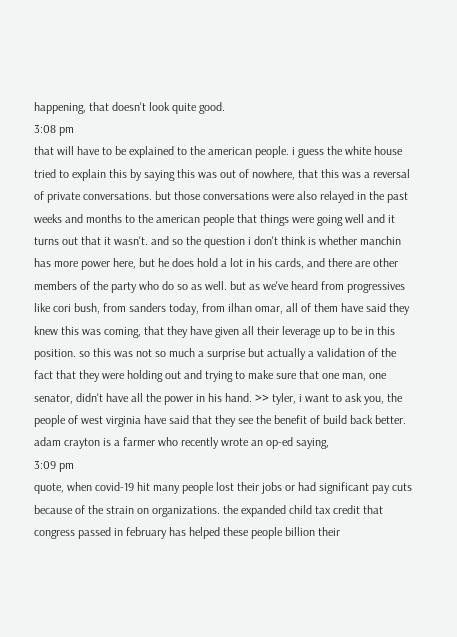happening, that doesn't look quite good.
3:08 pm
that will have to be explained to the american people. i guess the white house tried to explain this by saying this was out of nowhere, that this was a reversal of private conversations. but those conversations were also relayed in the past weeks and months to the american people that things were going well and it turns out that it wasn't. and so the question i don't think is whether manchin has more power here, but he does hold a lot in his cards, and there are other members of the party who do so as well. but as we've heard from progressives like cori bush, from sanders today, from ilhan omar, all of them have said they knew this was coming, that they have given all their leverage up to be in this position. so this was not so much a surprise but actually a validation of the fact that they were holding out and trying to make sure that one man, one senator, didn't have all the power in his hand. >> tyler, i want to ask you, the people of west virginia have said that they see the benefit of build back better. adam crayton is a farmer who recently wrote an op-ed saying,
3:09 pm
quote, when covid-19 hit many people lost their jobs or had significant pay cuts because of the strain on organizations. the expanded child tax credit that congress passed in february has helped these people billion their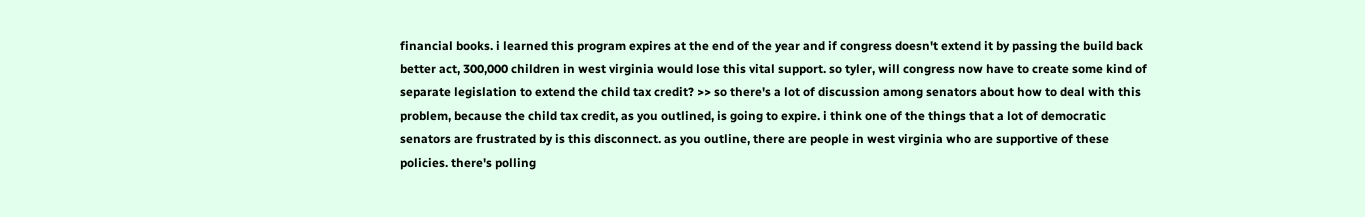financial books. i learned this program expires at the end of the year and if congress doesn't extend it by passing the build back better act, 300,000 children in west virginia would lose this vital support. so tyler, will congress now have to create some kind of separate legislation to extend the child tax credit? >> so there's a lot of discussion among senators about how to deal with this problem, because the child tax credit, as you outlined, is going to expire. i think one of the things that a lot of democratic senators are frustrated by is this disconnect. as you outline, there are people in west virginia who are supportive of these policies. there's polling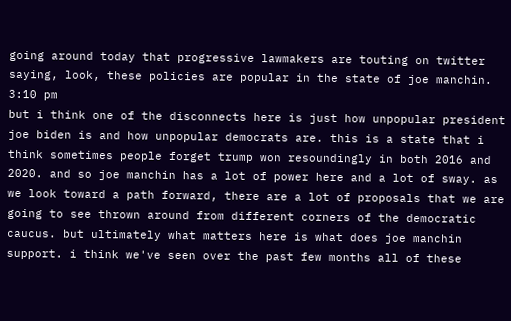going around today that progressive lawmakers are touting on twitter saying, look, these policies are popular in the state of joe manchin.
3:10 pm
but i think one of the disconnects here is just how unpopular president joe biden is and how unpopular democrats are. this is a state that i think sometimes people forget trump won resoundingly in both 2016 and 2020. and so joe manchin has a lot of power here and a lot of sway. as we look toward a path forward, there are a lot of proposals that we are going to see thrown around from different corners of the democratic caucus. but ultimately what matters here is what does joe manchin support. i think we've seen over the past few months all of these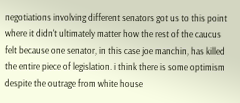negotiations involving different senators got us to this point where it didn't ultimately matter how the rest of the caucus felt because one senator, in this case joe manchin, has killed the entire piece of legislation. i think there is some optimism despite the outrage from white house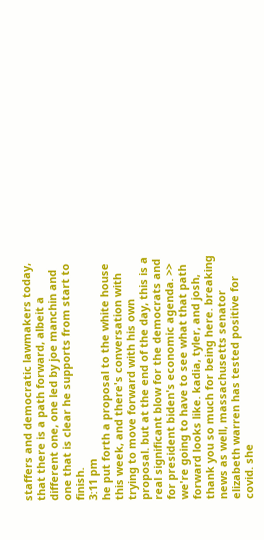staffers and democratic lawmakers today, that there is a path forward, albeit a different one, one led by joe manchin and one that is clear he supports from start to finish.
3:11 pm
he put forth a proposal to the white house this week, and there's conversation with trying to move forward with his own proposal. but at the end of the day, this is a real significant blow for the democrats and for president biden's economic agenda. >> we're going to have to see what that path forward looks like. kadia, tyler, and josh, thank you so much for being here. breaking news as well, massachusetts senator elizabeth warren has tested positive for covid. she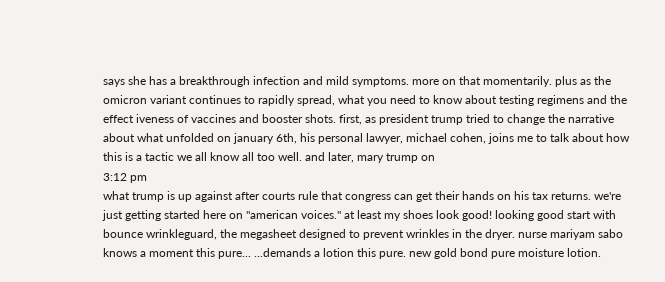says she has a breakthrough infection and mild symptoms. more on that momentarily. plus as the omicron variant continues to rapidly spread, what you need to know about testing regimens and the effect iveness of vaccines and booster shots. first, as president trump tried to change the narrative about what unfolded on january 6th, his personal lawyer, michael cohen, joins me to talk about how this is a tactic we all know all too well. and later, mary trump on
3:12 pm
what trump is up against after courts rule that congress can get their hands on his tax returns. we're just getting started here on "american voices." at least my shoes look good! looking good start with bounce wrinkleguard, the megasheet designed to prevent wrinkles in the dryer. nurse mariyam sabo knows a moment this pure... ...demands a lotion this pure. new gold bond pure moisture lotion.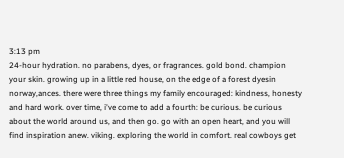3:13 pm
24-hour hydration. no parabens, dyes, or fragrances. gold bond. champion your skin. growing up in a little red house, on the edge of a forest dyesin norway,ances. there were three things my family encouraged: kindness, honesty and hard work. over time, i've come to add a fourth: be curious. be curious about the world around us, and then go. go with an open heart, and you will find inspiration anew. viking. exploring the world in comfort. real cowboys get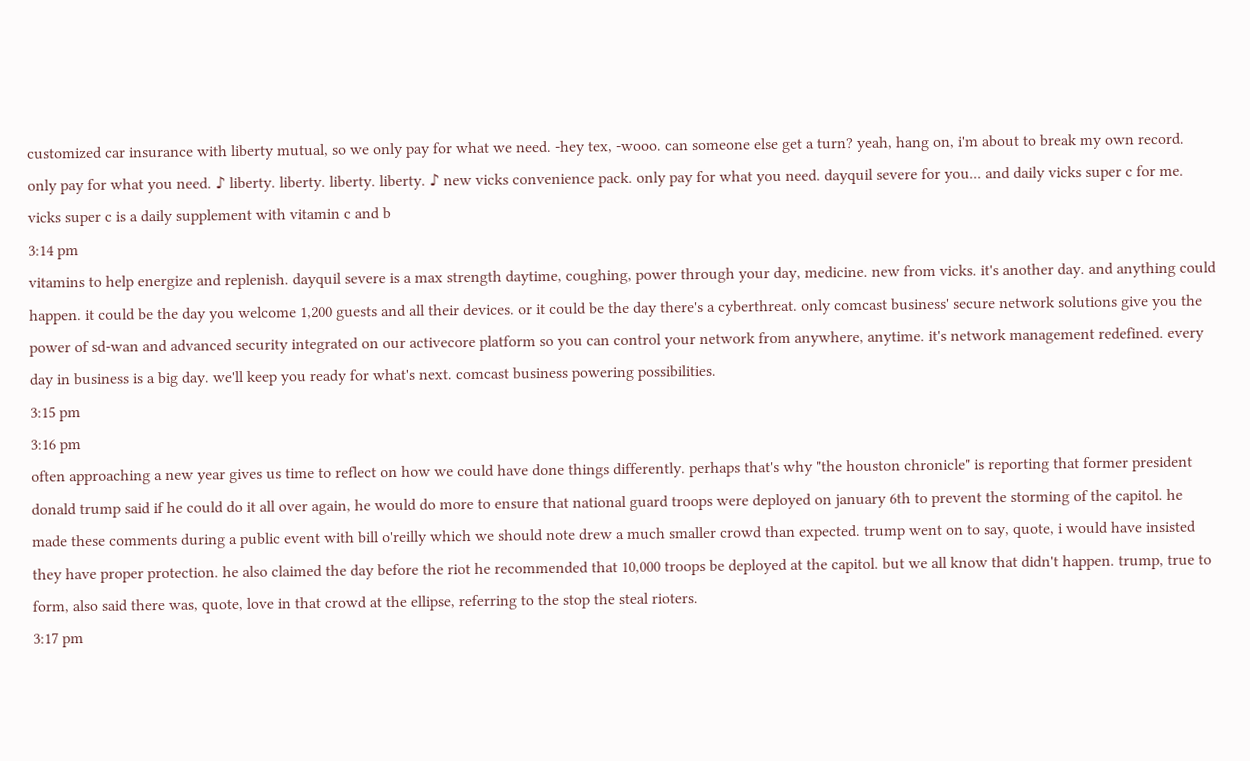customized car insurance with liberty mutual, so we only pay for what we need. -hey tex, -wooo. can someone else get a turn? yeah, hang on, i'm about to break my own record. only pay for what you need. ♪ liberty. liberty. liberty. liberty. ♪ new vicks convenience pack. only pay for what you need. dayquil severe for you... and daily vicks super c for me. vicks super c is a daily supplement with vitamin c and b
3:14 pm
vitamins to help energize and replenish. dayquil severe is a max strength daytime, coughing, power through your day, medicine. new from vicks. it's another day. and anything could happen. it could be the day you welcome 1,200 guests and all their devices. or it could be the day there's a cyberthreat. only comcast business' secure network solutions give you the power of sd-wan and advanced security integrated on our activecore platform so you can control your network from anywhere, anytime. it's network management redefined. every day in business is a big day. we'll keep you ready for what's next. comcast business powering possibilities.
3:15 pm
3:16 pm
often approaching a new year gives us time to reflect on how we could have done things differently. perhaps that's why "the houston chronicle" is reporting that former president donald trump said if he could do it all over again, he would do more to ensure that national guard troops were deployed on january 6th to prevent the storming of the capitol. he made these comments during a public event with bill o'reilly which we should note drew a much smaller crowd than expected. trump went on to say, quote, i would have insisted they have proper protection. he also claimed the day before the riot he recommended that 10,000 troops be deployed at the capitol. but we all know that didn't happen. trump, true to form, also said there was, quote, love in that crowd at the ellipse, referring to the stop the steal rioters.
3:17 pm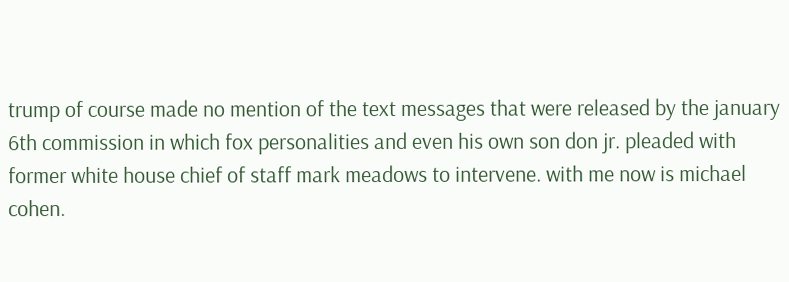trump of course made no mention of the text messages that were released by the january 6th commission in which fox personalities and even his own son don jr. pleaded with former white house chief of staff mark meadows to intervene. with me now is michael cohen.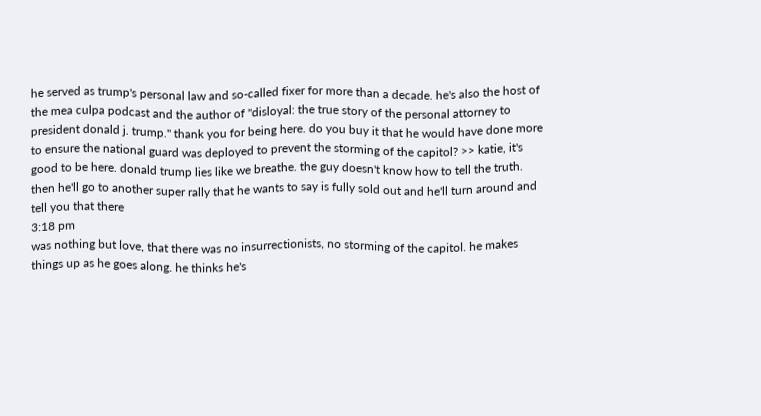he served as trump's personal law and so-called fixer for more than a decade. he's also the host of the mea culpa podcast and the author of "disloyal: the true story of the personal attorney to president donald j. trump." thank you for being here. do you buy it that he would have done more to ensure the national guard was deployed to prevent the storming of the capitol? >> katie, it's good to be here. donald trump lies like we breathe. the guy doesn't know how to tell the truth. then he'll go to another super rally that he wants to say is fully sold out and he'll turn around and tell you that there
3:18 pm
was nothing but love, that there was no insurrectionists, no storming of the capitol. he makes things up as he goes along. he thinks he's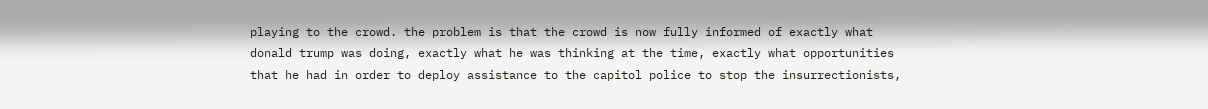playing to the crowd. the problem is that the crowd is now fully informed of exactly what donald trump was doing, exactly what he was thinking at the time, exactly what opportunities that he had in order to deploy assistance to the capitol police to stop the insurrectionists,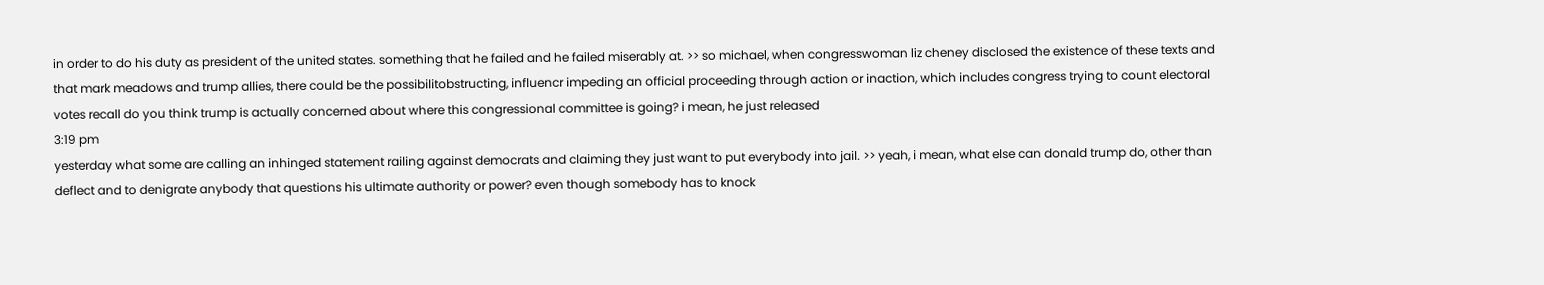in order to do his duty as president of the united states. something that he failed and he failed miserably at. >> so michael, when congresswoman liz cheney disclosed the existence of these texts and that mark meadows and trump allies, there could be the possibilitobstructing, influencr impeding an official proceeding through action or inaction, which includes congress trying to count electoral votes recall do you think trump is actually concerned about where this congressional committee is going? i mean, he just released
3:19 pm
yesterday what some are calling an inhinged statement railing against democrats and claiming they just want to put everybody into jail. >> yeah, i mean, what else can donald trump do, other than deflect and to denigrate anybody that questions his ultimate authority or power? even though somebody has to knock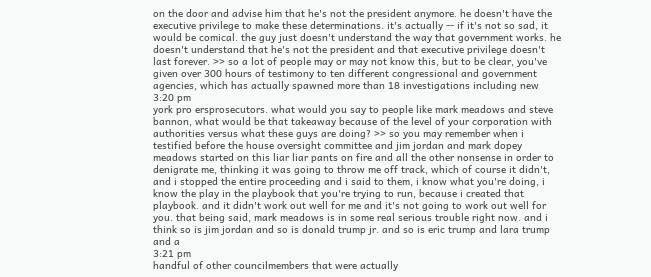on the door and advise him that he's not the president anymore. he doesn't have the executive privilege to make these determinations. it's actually -- if it's not so sad, it would be comical. the guy just doesn't understand the way that government works. he doesn't understand that he's not the president and that executive privilege doesn't last forever. >> so a lot of people may or may not know this, but to be clear, you've given over 300 hours of testimony to ten different congressional and government agencies, which has actually spawned more than 18 investigations including new
3:20 pm
york pro ersprosecutors. what would you say to people like mark meadows and steve bannon, what would be that takeaway because of the level of your corporation with authorities versus what these guys are doing? >> so you may remember when i testified before the house oversight committee and jim jordan and mark dopey meadows started on this liar liar pants on fire and all the other nonsense in order to denigrate me, thinking it was going to throw me off track, which of course it didn't, and i stopped the entire proceeding and i said to them, i know what you're doing, i know the play in the playbook that you're trying to run, because i created that playbook. and it didn't work out well for me and it's not going to work out well for you. that being said, mark meadows is in some real serious trouble right now. and i think so is jim jordan and so is donald trump jr. and so is eric trump and lara trump and a
3:21 pm
handful of other councilmembers that were actually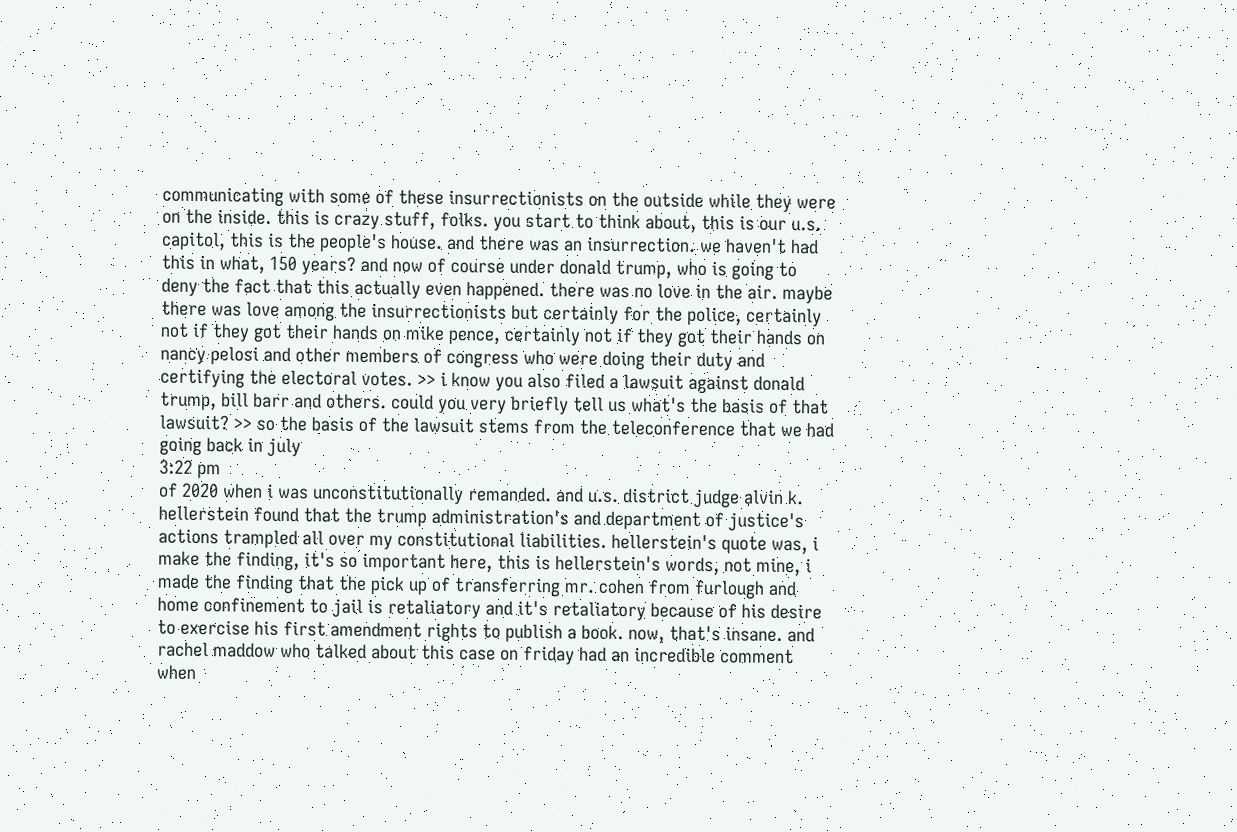communicating with some of these insurrectionists on the outside while they were on the inside. this is crazy stuff, folks. you start to think about, this is our u.s. capitol, this is the people's house. and there was an insurrection. we haven't had this in what, 150 years? and now of course under donald trump, who is going to deny the fact that this actually even happened. there was no love in the air. maybe there was love among the insurrectionists but certainly for the police, certainly not if they got their hands on mike pence, certainly not if they got their hands on nancy pelosi and other members of congress who were doing their duty and certifying the electoral votes. >> i know you also filed a lawsuit against donald trump, bill barr and others. could you very briefly tell us what's the basis of that lawsuit? >> so the basis of the lawsuit stems from the teleconference that we had going back in july
3:22 pm
of 2020 when i was unconstitutionally remanded. and u.s. district judge alvin k. hellerstein found that the trump administration's and department of justice's actions trampled all over my constitutional liabilities. hellerstein's quote was, i make the finding, it's so important here, this is hellerstein's words, not mine, i made the finding that the pick up of transferring mr. cohen from furlough and home confinement to jail is retaliatory and it's retaliatory because of his desire to exercise his first amendment rights to publish a book. now, that's insane. and rachel maddow who talked about this case on friday had an incredible comment when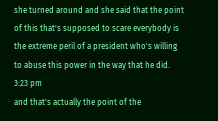she turned around and she said that the point of this that's supposed to scare everybody is the extreme peril of a president who's willing to abuse this power in the way that he did.
3:23 pm
and that's actually the point of the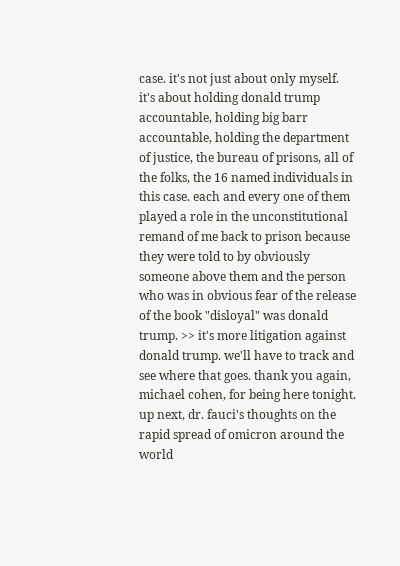case. it's not just about only myself. it's about holding donald trump accountable, holding big barr accountable, holding the department of justice, the bureau of prisons, all of the folks, the 16 named individuals in this case. each and every one of them played a role in the unconstitutional remand of me back to prison because they were told to by obviously someone above them and the person who was in obvious fear of the release of the book "disloyal" was donald trump. >> it's more litigation against donald trump. we'll have to track and see where that goes. thank you again, michael cohen, for being here tonight. up next, dr. fauci's thoughts on the rapid spread of omicron around the world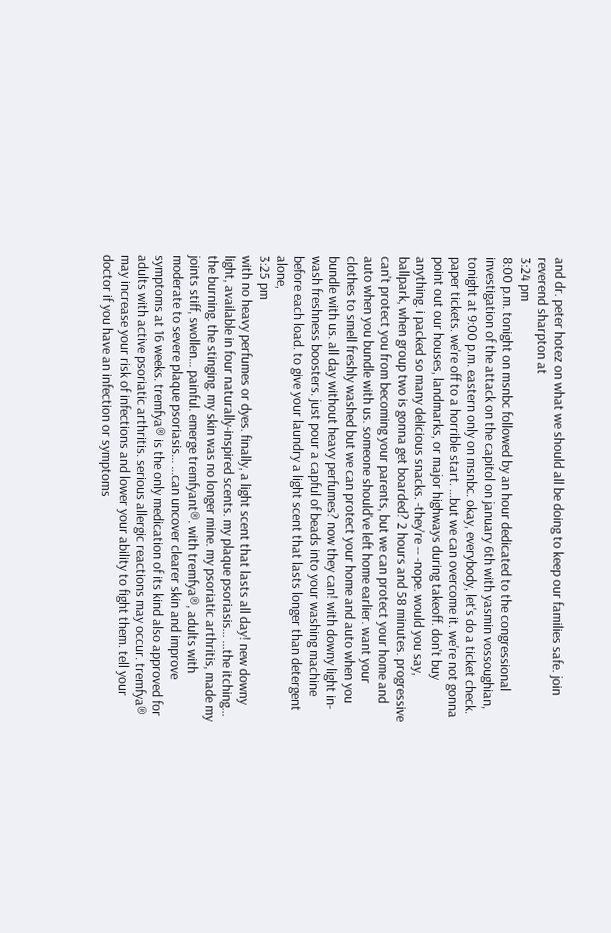and dr. peter hotez on what we should all be doing to keep our families safe. join reverend sharpton at
3:24 pm
8:00 p.m. tonight on msnbc followed by an hour dedicated to the congressional investigation of the attack on the capitol on january 6th with yasmin vossoughian, tonight at 9:00 p.m. eastern only on msnbc. okay, everybody, let's do a ticket check. paper tickets. we're off to a horrible start. ...but we can overcome it. we're not gonna point out our houses, landmarks, or major highways during takeoff. don't buy anything. i packed so many delicious snacks. -they're -- -nope. would you say, ballpark, when group two is gonna get boarded? 2 hours and 58 minutes. progressive can't protect you from becoming your parents, but we can protect your home and auto when you bundle with us. someone should've left home earlier. want your clothes to smell freshly washed but we can protect your home and auto when you bundle with us. all day without heavy perfumes? now they can! with downy light in-wash freshness boosters. just pour a capful of beads into your washing machine before each load. to give your laundry a light scent that lasts longer than detergent alone,
3:25 pm
with no heavy perfumes or dyes. finally, a light scent that lasts all day! new downy light, available in four naturally-inspired scents. my plaque psoriasis... ...the itching... the burning. the stinging. my skin was no longer mine. my psoriatic arthritis, made my joints stiff, swollen... painful. emerge tremfyant®. with tremfya®, adults with moderate to severe plaque psoriasis... ...can uncover clearer skin and improve symptoms at 16 weeks. tremfya® is the only medication of its kind also approved for adults with active psoriatic arthritis. serious allergic reactions may occur. tremfya® may increase your risk of infections and lower your ability to fight them. tell your doctor if you have an infection or symptoms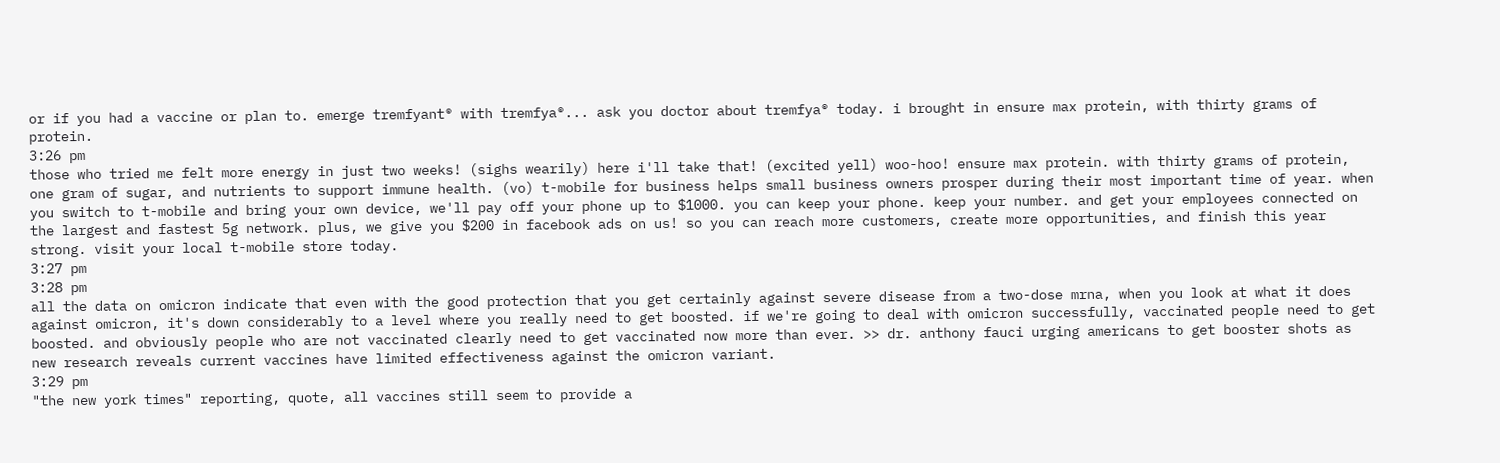or if you had a vaccine or plan to. emerge tremfyant® with tremfya®... ask you doctor about tremfya® today. i brought in ensure max protein, with thirty grams of protein.
3:26 pm
those who tried me felt more energy in just two weeks! (sighs wearily) here i'll take that! (excited yell) woo-hoo! ensure max protein. with thirty grams of protein, one gram of sugar, and nutrients to support immune health. (vo) t-mobile for business helps small business owners prosper during their most important time of year. when you switch to t-mobile and bring your own device, we'll pay off your phone up to $1000. you can keep your phone. keep your number. and get your employees connected on the largest and fastest 5g network. plus, we give you $200 in facebook ads on us! so you can reach more customers, create more opportunities, and finish this year strong. visit your local t-mobile store today.
3:27 pm
3:28 pm
all the data on omicron indicate that even with the good protection that you get certainly against severe disease from a two-dose mrna, when you look at what it does against omicron, it's down considerably to a level where you really need to get boosted. if we're going to deal with omicron successfully, vaccinated people need to get boosted. and obviously people who are not vaccinated clearly need to get vaccinated now more than ever. >> dr. anthony fauci urging americans to get booster shots as new research reveals current vaccines have limited effectiveness against the omicron variant.
3:29 pm
"the new york times" reporting, quote, all vaccines still seem to provide a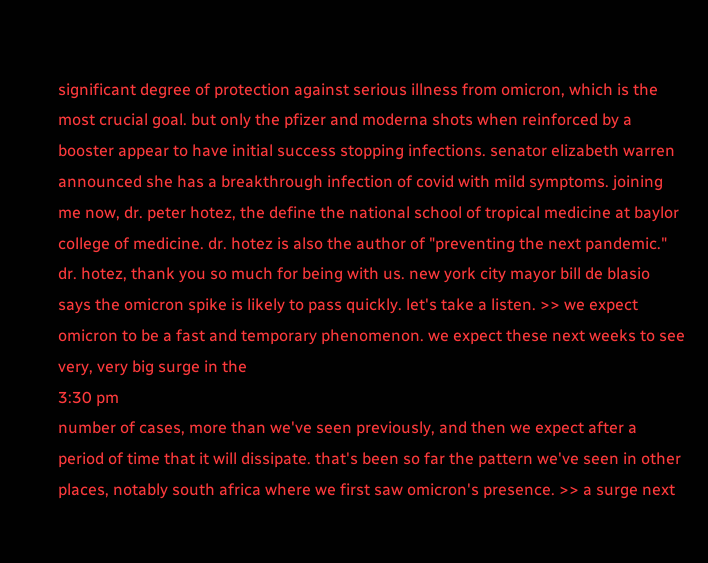significant degree of protection against serious illness from omicron, which is the most crucial goal. but only the pfizer and moderna shots when reinforced by a booster appear to have initial success stopping infections. senator elizabeth warren announced she has a breakthrough infection of covid with mild symptoms. joining me now, dr. peter hotez, the define the national school of tropical medicine at baylor college of medicine. dr. hotez is also the author of "preventing the next pandemic." dr. hotez, thank you so much for being with us. new york city mayor bill de blasio says the omicron spike is likely to pass quickly. let's take a listen. >> we expect omicron to be a fast and temporary phenomenon. we expect these next weeks to see very, very big surge in the
3:30 pm
number of cases, more than we've seen previously, and then we expect after a period of time that it will dissipate. that's been so far the pattern we've seen in other places, notably south africa where we first saw omicron's presence. >> a surge next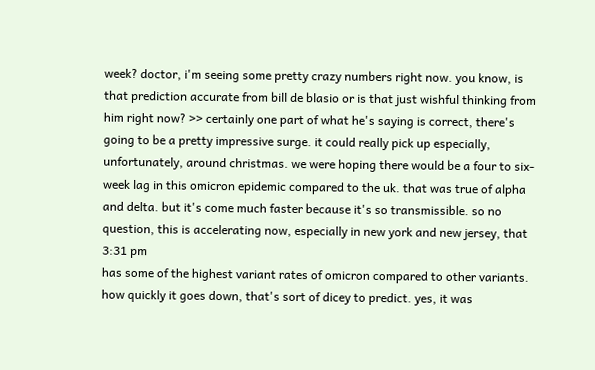week? doctor, i'm seeing some pretty crazy numbers right now. you know, is that prediction accurate from bill de blasio or is that just wishful thinking from him right now? >> certainly one part of what he's saying is correct, there's going to be a pretty impressive surge. it could really pick up especially, unfortunately, around christmas. we were hoping there would be a four to six-week lag in this omicron epidemic compared to the uk. that was true of alpha and delta. but it's come much faster because it's so transmissible. so no question, this is accelerating now, especially in new york and new jersey, that
3:31 pm
has some of the highest variant rates of omicron compared to other variants. how quickly it goes down, that's sort of dicey to predict. yes, it was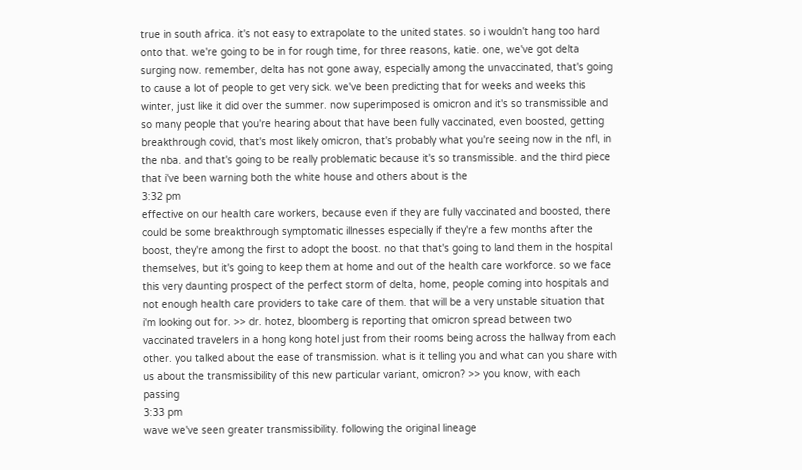true in south africa. it's not easy to extrapolate to the united states. so i wouldn't hang too hard onto that. we're going to be in for rough time, for three reasons, katie. one, we've got delta surging now. remember, delta has not gone away, especially among the unvaccinated, that's going to cause a lot of people to get very sick. we've been predicting that for weeks and weeks this winter, just like it did over the summer. now superimposed is omicron and it's so transmissible and so many people that you're hearing about that have been fully vaccinated, even boosted, getting breakthrough covid, that's most likely omicron, that's probably what you're seeing now in the nfl, in the nba. and that's going to be really problematic because it's so transmissible. and the third piece that i've been warning both the white house and others about is the
3:32 pm
effective on our health care workers, because even if they are fully vaccinated and boosted, there could be some breakthrough symptomatic illnesses especially if they're a few months after the boost, they're among the first to adopt the boost. no that that's going to land them in the hospital themselves, but it's going to keep them at home and out of the health care workforce. so we face this very daunting prospect of the perfect storm of delta, home, people coming into hospitals and not enough health care providers to take care of them. that will be a very unstable situation that i'm looking out for. >> dr. hotez, bloomberg is reporting that omicron spread between two vaccinated travelers in a hong kong hotel just from their rooms being across the hallway from each other. you talked about the ease of transmission. what is it telling you and what can you share with us about the transmissibility of this new particular variant, omicron? >> you know, with each passing
3:33 pm
wave we've seen greater transmissibility. following the original lineage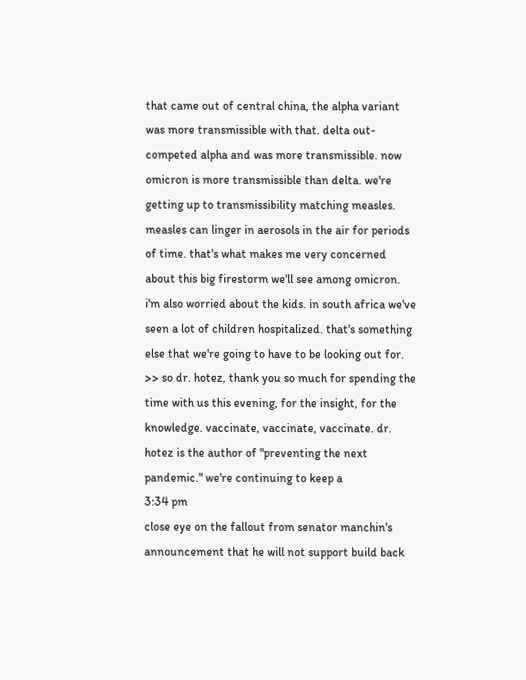that came out of central china, the alpha variant was more transmissible with that. delta out-competed alpha and was more transmissible. now omicron is more transmissible than delta. we're getting up to transmissibility matching measles. measles can linger in aerosols in the air for periods of time. that's what makes me very concerned about this big firestorm we'll see among omicron. i'm also worried about the kids. in south africa we've seen a lot of children hospitalized. that's something else that we're going to have to be looking out for. >> so dr. hotez, thank you so much for spending the time with us this evening, for the insight, for the knowledge. vaccinate, vaccinate, vaccinate. dr. hotez is the author of "preventing the next pandemic." we're continuing to keep a
3:34 pm
close eye on the fallout from senator manchin's announcement that he will not support build back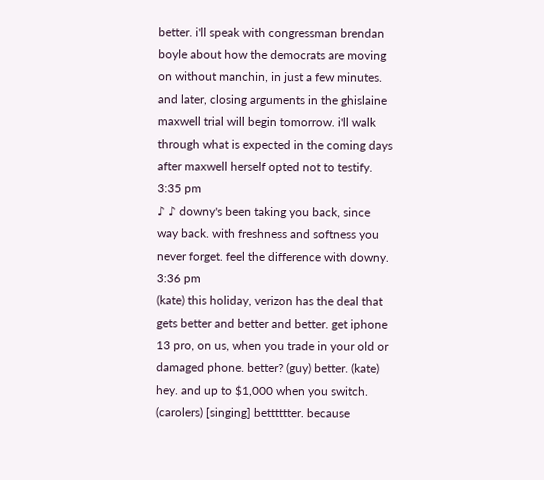better. i'll speak with congressman brendan boyle about how the democrats are moving on without manchin, in just a few minutes. and later, closing arguments in the ghislaine maxwell trial will begin tomorrow. i'll walk through what is expected in the coming days after maxwell herself opted not to testify.
3:35 pm
♪ ♪ downy's been taking you back, since way back. with freshness and softness you never forget. feel the difference with downy.
3:36 pm
(kate) this holiday, verizon has the deal that gets better and better and better. get iphone 13 pro, on us, when you trade in your old or damaged phone. better? (guy) better. (kate) hey. and up to $1,000 when you switch. (carolers) [singing] betttttter. because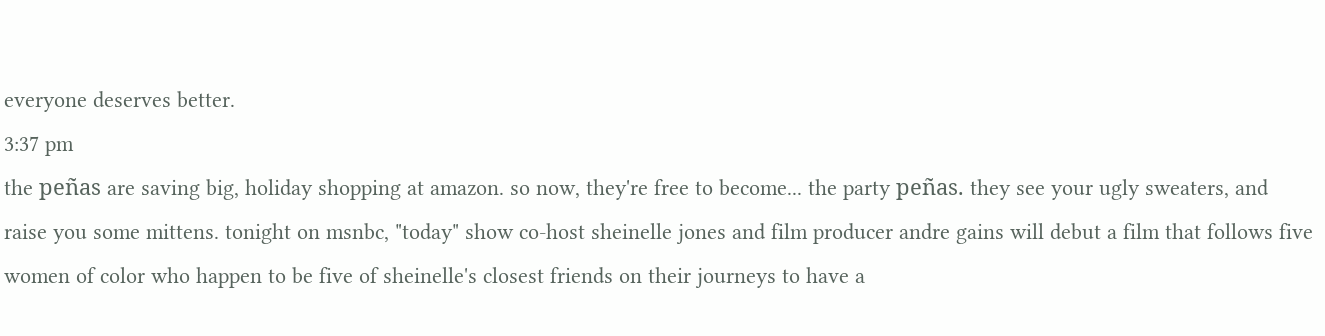everyone deserves better.
3:37 pm
the peñas are saving big, holiday shopping at amazon. so now, they're free to become... the party peñas. they see your ugly sweaters, and raise you some mittens. tonight on msnbc, "today" show co-host sheinelle jones and film producer andre gains will debut a film that follows five women of color who happen to be five of sheinelle's closest friends on their journeys to have a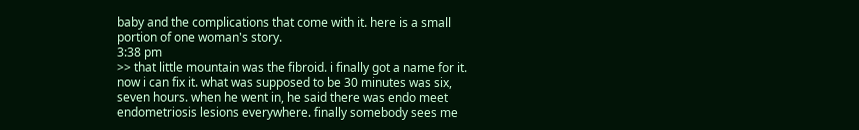baby and the complications that come with it. here is a small portion of one woman's story.
3:38 pm
>> that little mountain was the fibroid. i finally got a name for it. now i can fix it. what was supposed to be 30 minutes was six, seven hours. when he went in, he said there was endo meet endometriosis lesions everywhere. finally somebody sees me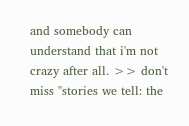and somebody can understand that i'm not crazy after all. >> don't miss "stories we tell: the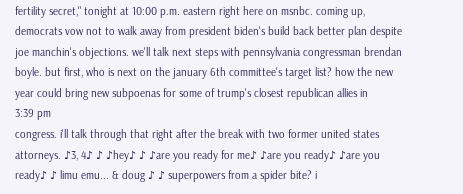fertility secret," tonight at 10:00 p.m. eastern right here on msnbc. coming up, democrats vow not to walk away from president biden's build back better plan despite joe manchin's objections. we'll talk next steps with pennsylvania congressman brendan boyle. but first, who is next on the january 6th committee's target list? how the new year could bring new subpoenas for some of trump's closest republican allies in
3:39 pm
congress. i'll talk through that right after the break with two former united states attorneys. ♪3, 4♪ ♪ ♪hey♪ ♪ ♪are you ready for me♪ ♪are you ready♪ ♪are you ready♪ ♪ limu emu... & doug ♪ ♪ superpowers from a spider bite? i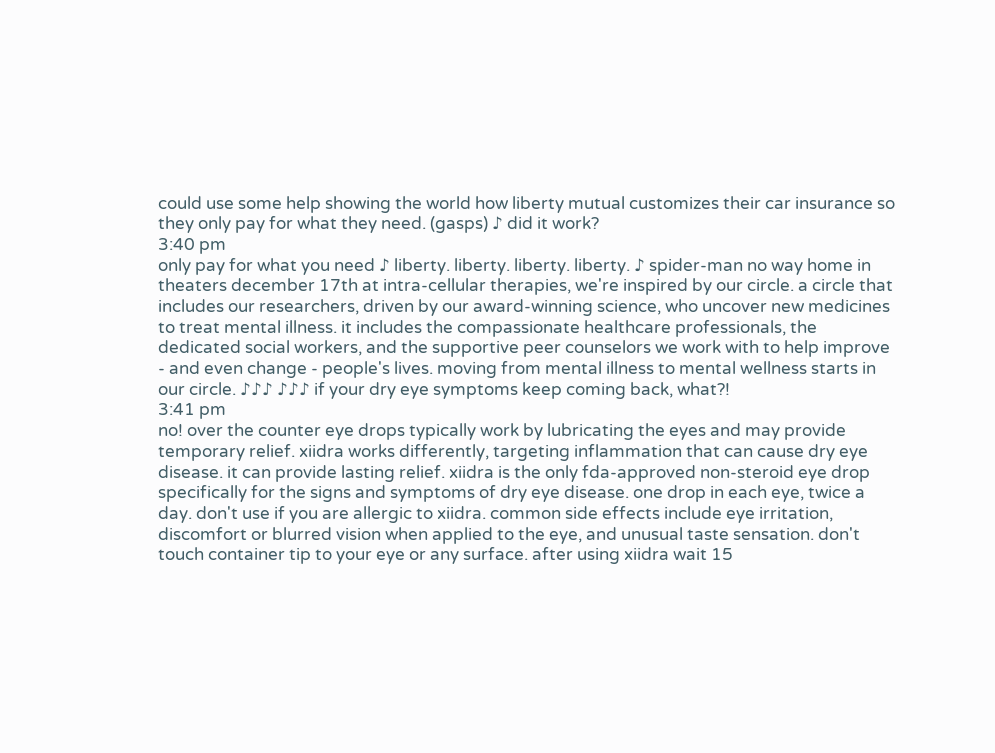could use some help showing the world how liberty mutual customizes their car insurance so they only pay for what they need. (gasps) ♪ did it work?
3:40 pm
only pay for what you need ♪ liberty. liberty. liberty. liberty. ♪ spider-man no way home in theaters december 17th at intra-cellular therapies, we're inspired by our circle. a circle that includes our researchers, driven by our award-winning science, who uncover new medicines to treat mental illness. it includes the compassionate healthcare professionals, the dedicated social workers, and the supportive peer counselors we work with to help improve - and even change - people's lives. moving from mental illness to mental wellness starts in our circle. ♪♪♪ ♪♪♪ if your dry eye symptoms keep coming back, what?!
3:41 pm
no! over the counter eye drops typically work by lubricating the eyes and may provide temporary relief. xiidra works differently, targeting inflammation that can cause dry eye disease. it can provide lasting relief. xiidra is the only fda-approved non-steroid eye drop specifically for the signs and symptoms of dry eye disease. one drop in each eye, twice a day. don't use if you are allergic to xiidra. common side effects include eye irritation, discomfort or blurred vision when applied to the eye, and unusual taste sensation. don't touch container tip to your eye or any surface. after using xiidra wait 15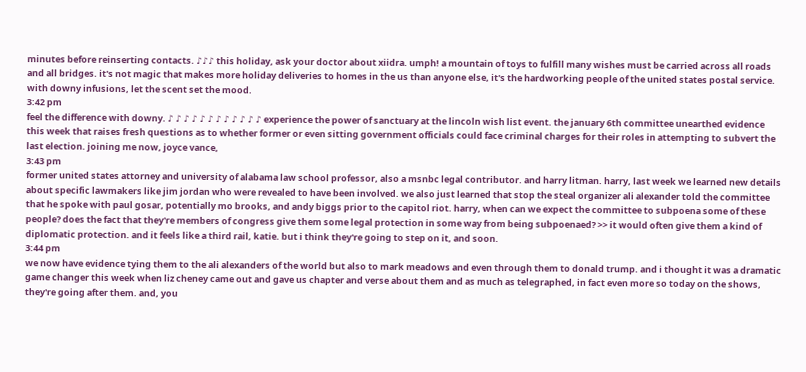minutes before reinserting contacts. ♪♪♪ this holiday, ask your doctor about xiidra. umph! a mountain of toys to fulfill many wishes must be carried across all roads and all bridges. it's not magic that makes more holiday deliveries to homes in the us than anyone else, it's the hardworking people of the united states postal service. with downy infusions, let the scent set the mood.
3:42 pm
feel the difference with downy. ♪ ♪ ♪ ♪ ♪ ♪ ♪ ♪ ♪ ♪ ♪ ♪ experience the power of sanctuary at the lincoln wish list event. the january 6th committee unearthed evidence this week that raises fresh questions as to whether former or even sitting government officials could face criminal charges for their roles in attempting to subvert the last election. joining me now, joyce vance,
3:43 pm
former united states attorney and university of alabama law school professor, also a msnbc legal contributor. and harry litman. harry, last week we learned new details about specific lawmakers like jim jordan who were revealed to have been involved. we also just learned that stop the steal organizer ali alexander told the committee that he spoke with paul gosar, potentially mo brooks, and andy biggs prior to the capitol riot. harry, when can we expect the committee to subpoena some of these people? does the fact that they're members of congress give them some legal protection in some way from being subpoenaed? >> it would often give them a kind of diplomatic protection. and it feels like a third rail, katie. but i think they're going to step on it, and soon.
3:44 pm
we now have evidence tying them to the ali alexanders of the world but also to mark meadows and even through them to donald trump. and i thought it was a dramatic game changer this week when liz cheney came out and gave us chapter and verse about them and as much as telegraphed, in fact even more so today on the shows, they're going after them. and, you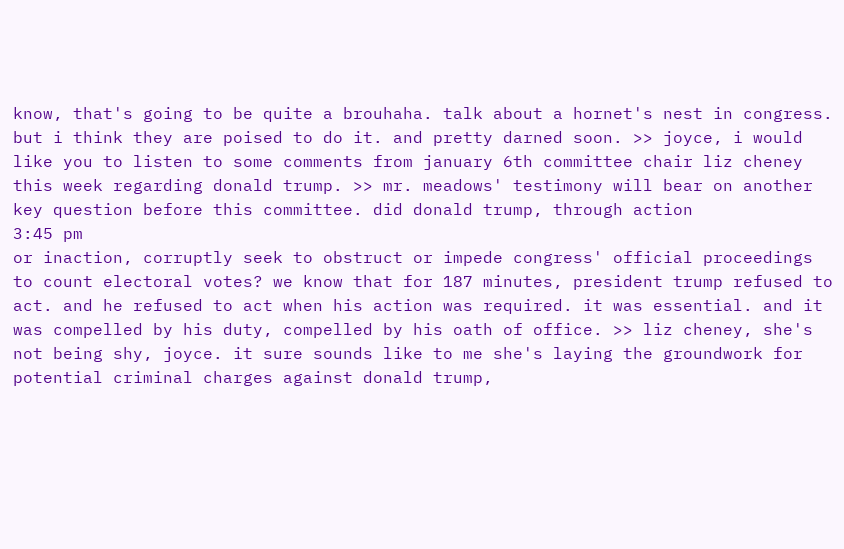know, that's going to be quite a brouhaha. talk about a hornet's nest in congress. but i think they are poised to do it. and pretty darned soon. >> joyce, i would like you to listen to some comments from january 6th committee chair liz cheney this week regarding donald trump. >> mr. meadows' testimony will bear on another key question before this committee. did donald trump, through action
3:45 pm
or inaction, corruptly seek to obstruct or impede congress' official proceedings to count electoral votes? we know that for 187 minutes, president trump refused to act. and he refused to act when his action was required. it was essential. and it was compelled by his duty, compelled by his oath of office. >> liz cheney, she's not being shy, joyce. it sure sounds like to me she's laying the groundwork for potential criminal charges against donald trump,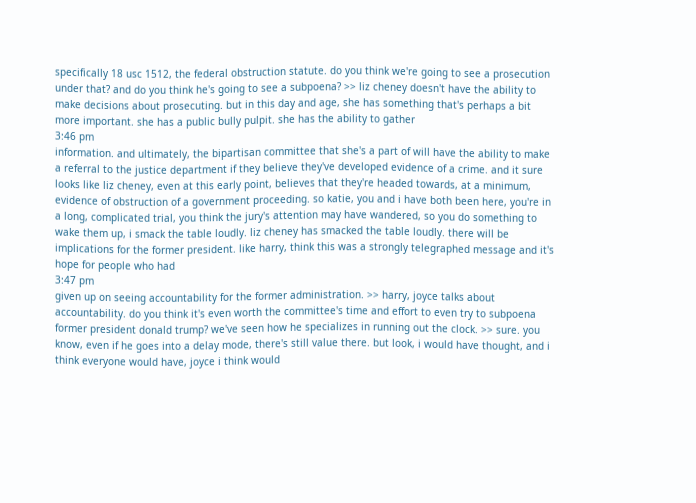specifically 18 usc 1512, the federal obstruction statute. do you think we're going to see a prosecution under that? and do you think he's going to see a subpoena? >> liz cheney doesn't have the ability to make decisions about prosecuting. but in this day and age, she has something that's perhaps a bit more important. she has a public bully pulpit. she has the ability to gather
3:46 pm
information. and ultimately, the bipartisan committee that she's a part of will have the ability to make a referral to the justice department if they believe they've developed evidence of a crime. and it sure looks like liz cheney, even at this early point, believes that they're headed towards, at a minimum, evidence of obstruction of a government proceeding. so katie, you and i have both been here, you're in a long, complicated trial, you think the jury's attention may have wandered, so you do something to wake them up, i smack the table loudly. liz cheney has smacked the table loudly. there will be implications for the former president. like harry, think this was a strongly telegraphed message and it's hope for people who had
3:47 pm
given up on seeing accountability for the former administration. >> harry, joyce talks about accountability. do you think it's even worth the committee's time and effort to even try to subpoena former president donald trump? we've seen how he specializes in running out the clock. >> sure. you know, even if he goes into a delay mode, there's still value there. but look, i would have thought, and i think everyone would have, joyce i think would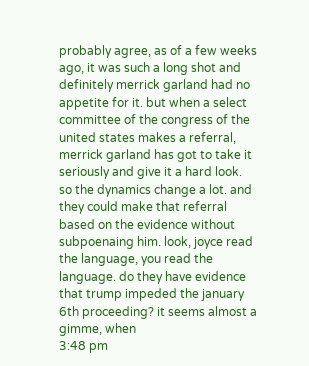probably agree, as of a few weeks ago, it was such a long shot and definitely merrick garland had no appetite for it. but when a select committee of the congress of the united states makes a referral, merrick garland has got to take it seriously and give it a hard look. so the dynamics change a lot. and they could make that referral based on the evidence without subpoenaing him. look, joyce read the language, you read the language. do they have evidence that trump impeded the january 6th proceeding? it seems almost a gimme, when
3:48 pm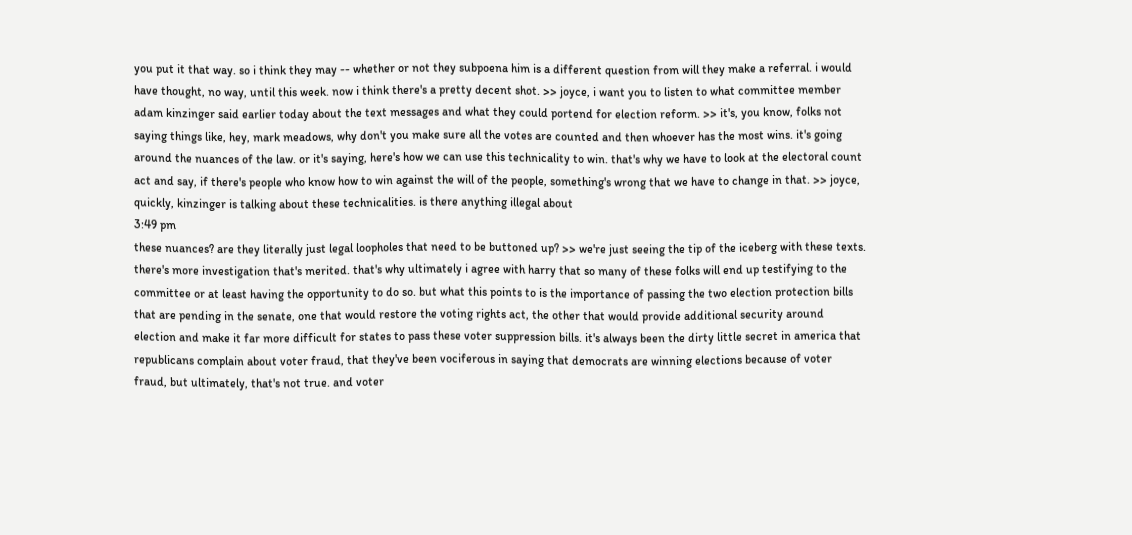you put it that way. so i think they may -- whether or not they subpoena him is a different question from will they make a referral. i would have thought, no way, until this week. now i think there's a pretty decent shot. >> joyce, i want you to listen to what committee member adam kinzinger said earlier today about the text messages and what they could portend for election reform. >> it's, you know, folks not saying things like, hey, mark meadows, why don't you make sure all the votes are counted and then whoever has the most wins. it's going around the nuances of the law. or it's saying, here's how we can use this technicality to win. that's why we have to look at the electoral count act and say, if there's people who know how to win against the will of the people, something's wrong that we have to change in that. >> joyce, quickly, kinzinger is talking about these technicalities. is there anything illegal about
3:49 pm
these nuances? are they literally just legal loopholes that need to be buttoned up? >> we're just seeing the tip of the iceberg with these texts. there's more investigation that's merited. that's why ultimately i agree with harry that so many of these folks will end up testifying to the committee or at least having the opportunity to do so. but what this points to is the importance of passing the two election protection bills that are pending in the senate, one that would restore the voting rights act, the other that would provide additional security around election and make it far more difficult for states to pass these voter suppression bills. it's always been the dirty little secret in america that republicans complain about voter fraud, that they've been vociferous in saying that democrats are winning elections because of voter fraud, but ultimately, that's not true. and voter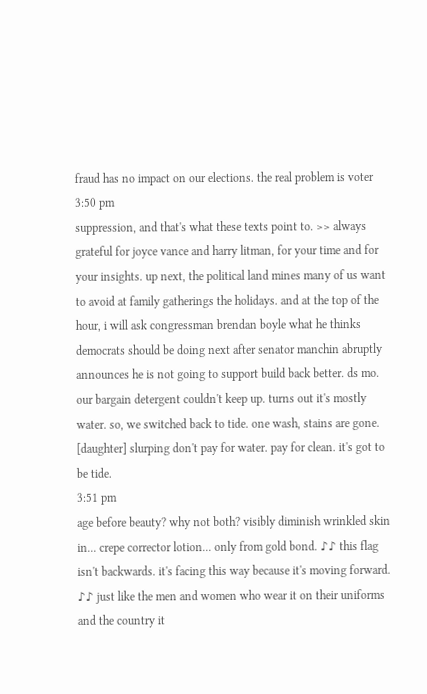fraud has no impact on our elections. the real problem is voter
3:50 pm
suppression, and that's what these texts point to. >> always grateful for joyce vance and harry litman, for your time and for your insights. up next, the political land mines many of us want to avoid at family gatherings the holidays. and at the top of the hour, i will ask congressman brendan boyle what he thinks democrats should be doing next after senator manchin abruptly announces he is not going to support build back better. ds mo. our bargain detergent couldn't keep up. turns out it's mostly water. so, we switched back to tide. one wash, stains are gone. [daughter] slurping don't pay for water. pay for clean. it's got to be tide.
3:51 pm
age before beauty? why not both? visibly diminish wrinkled skin in... crepe corrector lotion... only from gold bond. ♪♪ this flag isn't backwards. it's facing this way because it's moving forward. ♪♪ just like the men and women who wear it on their uniforms and the country it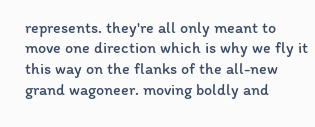represents. they're all only meant to move one direction which is why we fly it this way on the flanks of the all-new grand wagoneer. moving boldly and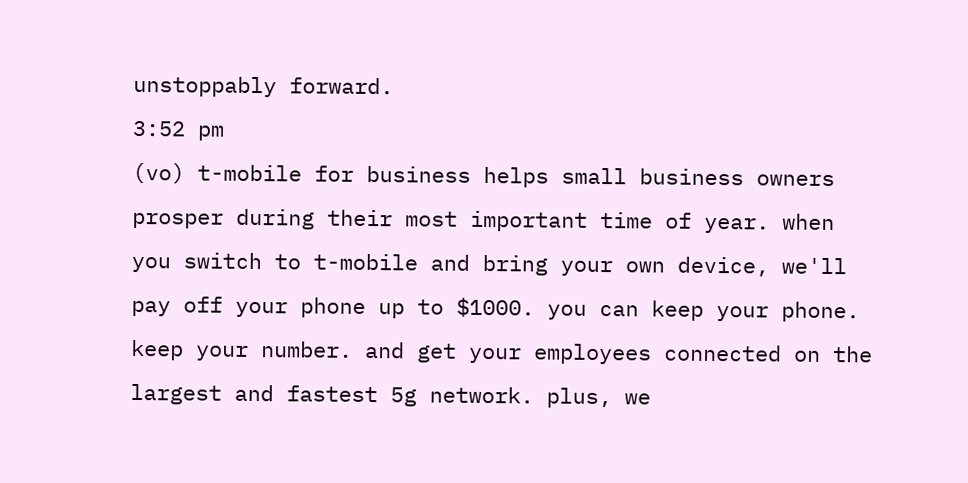unstoppably forward.
3:52 pm
(vo) t-mobile for business helps small business owners prosper during their most important time of year. when you switch to t-mobile and bring your own device, we'll pay off your phone up to $1000. you can keep your phone. keep your number. and get your employees connected on the largest and fastest 5g network. plus, we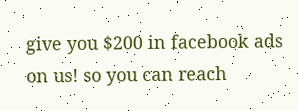give you $200 in facebook ads on us! so you can reach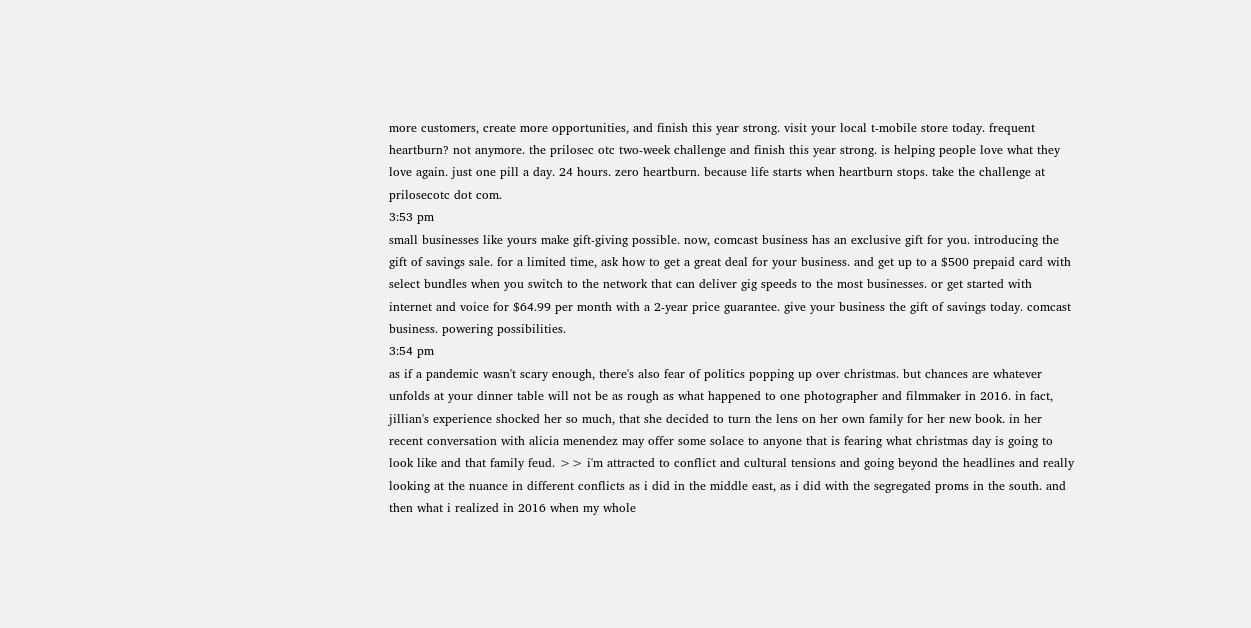more customers, create more opportunities, and finish this year strong. visit your local t-mobile store today. frequent heartburn? not anymore. the prilosec otc two-week challenge and finish this year strong. is helping people love what they love again. just one pill a day. 24 hours. zero heartburn. because life starts when heartburn stops. take the challenge at prilosecotc dot com.
3:53 pm
small businesses like yours make gift-giving possible. now, comcast business has an exclusive gift for you. introducing the gift of savings sale. for a limited time, ask how to get a great deal for your business. and get up to a $500 prepaid card with select bundles when you switch to the network that can deliver gig speeds to the most businesses. or get started with internet and voice for $64.99 per month with a 2-year price guarantee. give your business the gift of savings today. comcast business. powering possibilities.
3:54 pm
as if a pandemic wasn't scary enough, there's also fear of politics popping up over christmas. but chances are whatever unfolds at your dinner table will not be as rough as what happened to one photographer and filmmaker in 2016. in fact, jillian's experience shocked her so much, that she decided to turn the lens on her own family for her new book. in her recent conversation with alicia menendez may offer some solace to anyone that is fearing what christmas day is going to look like and that family feud. >> i'm attracted to conflict and cultural tensions and going beyond the headlines and really looking at the nuance in different conflicts as i did in the middle east, as i did with the segregated proms in the south. and then what i realized in 2016 when my whole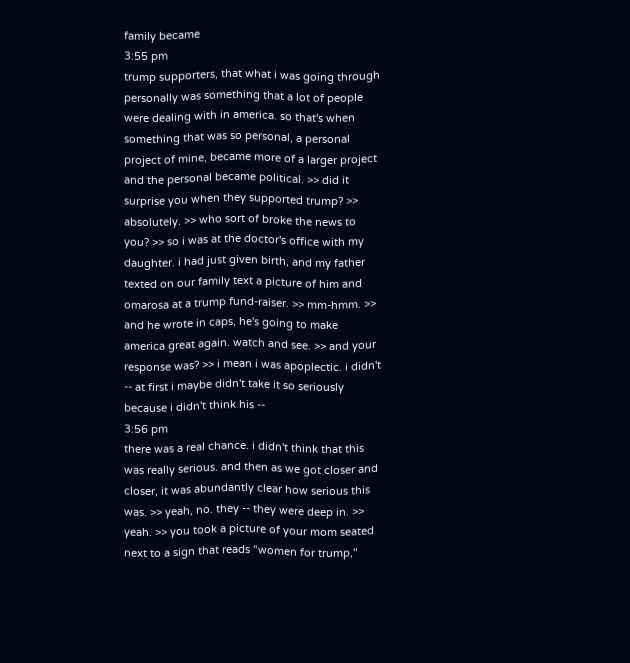family became
3:55 pm
trump supporters, that what i was going through personally was something that a lot of people were dealing with in america. so that's when something that was so personal, a personal project of mine, became more of a larger project and the personal became political. >> did it surprise you when they supported trump? >> absolutely. >> who sort of broke the news to you? >> so i was at the doctor's office with my daughter. i had just given birth, and my father texted on our family text a picture of him and omarosa at a trump fund-raiser. >> mm-hmm. >> and he wrote in caps, he's going to make america great again. watch and see. >> and your response was? >> i mean i was apoplectic. i didn't -- at first i maybe didn't take it so seriously because i didn't think his --
3:56 pm
there was a real chance. i didn't think that this was really serious. and then as we got closer and closer, it was abundantly clear how serious this was. >> yeah, no. they -- they were deep in. >> yeah. >> you took a picture of your mom seated next to a sign that reads "women for trump,"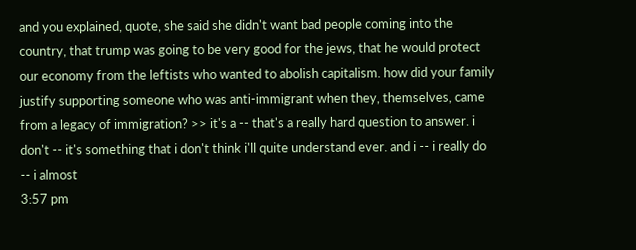and you explained, quote, she said she didn't want bad people coming into the country, that trump was going to be very good for the jews, that he would protect our economy from the leftists who wanted to abolish capitalism. how did your family justify supporting someone who was anti-immigrant when they, themselves, came from a legacy of immigration? >> it's a -- that's a really hard question to answer. i don't -- it's something that i don't think i'll quite understand ever. and i -- i really do -- i almost
3:57 pm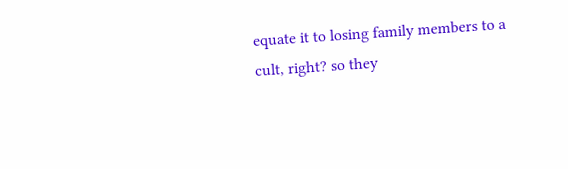equate it to losing family members to a cult, right? so they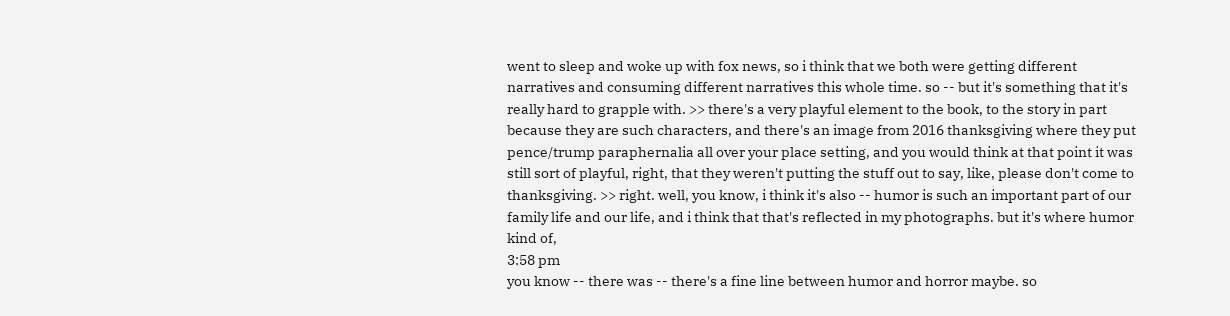went to sleep and woke up with fox news, so i think that we both were getting different narratives and consuming different narratives this whole time. so -- but it's something that it's really hard to grapple with. >> there's a very playful element to the book, to the story in part because they are such characters, and there's an image from 2016 thanksgiving where they put pence/trump paraphernalia all over your place setting, and you would think at that point it was still sort of playful, right, that they weren't putting the stuff out to say, like, please don't come to thanksgiving. >> right. well, you know, i think it's also -- humor is such an important part of our family life and our life, and i think that that's reflected in my photographs. but it's where humor kind of,
3:58 pm
you know -- there was -- there's a fine line between humor and horror maybe. so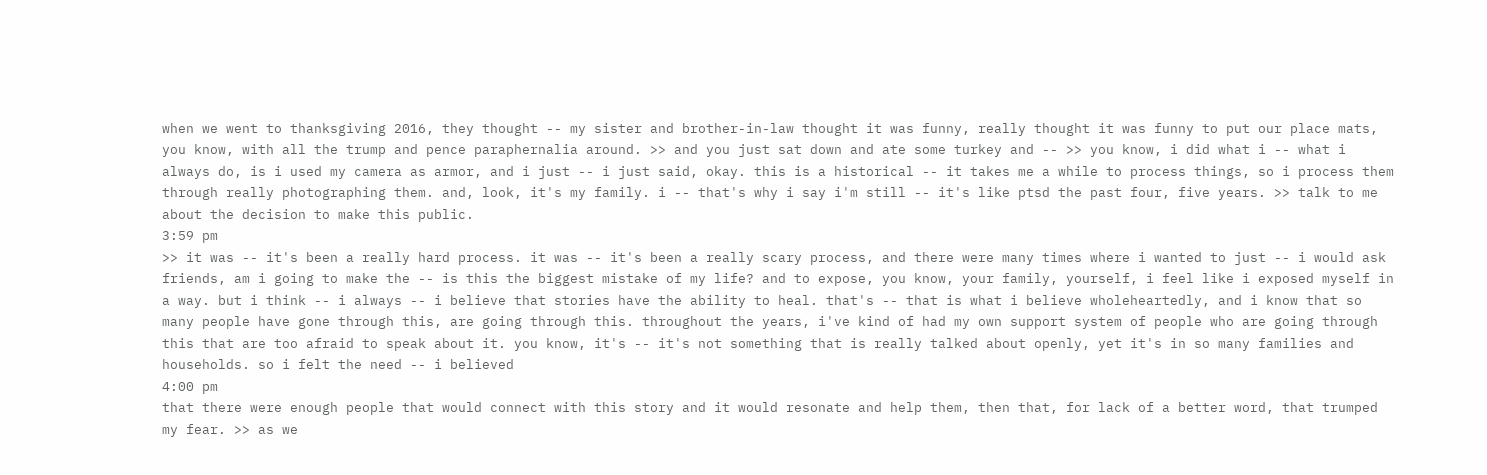when we went to thanksgiving 2016, they thought -- my sister and brother-in-law thought it was funny, really thought it was funny to put our place mats, you know, with all the trump and pence paraphernalia around. >> and you just sat down and ate some turkey and -- >> you know, i did what i -- what i always do, is i used my camera as armor, and i just -- i just said, okay. this is a historical -- it takes me a while to process things, so i process them through really photographing them. and, look, it's my family. i -- that's why i say i'm still -- it's like ptsd the past four, five years. >> talk to me about the decision to make this public.
3:59 pm
>> it was -- it's been a really hard process. it was -- it's been a really scary process, and there were many times where i wanted to just -- i would ask friends, am i going to make the -- is this the biggest mistake of my life? and to expose, you know, your family, yourself, i feel like i exposed myself in a way. but i think -- i always -- i believe that stories have the ability to heal. that's -- that is what i believe wholeheartedly, and i know that so many people have gone through this, are going through this. throughout the years, i've kind of had my own support system of people who are going through this that are too afraid to speak about it. you know, it's -- it's not something that is really talked about openly, yet it's in so many families and households. so i felt the need -- i believed
4:00 pm
that there were enough people that would connect with this story and it would resonate and help them, then that, for lack of a better word, that trumped my fear. >> as we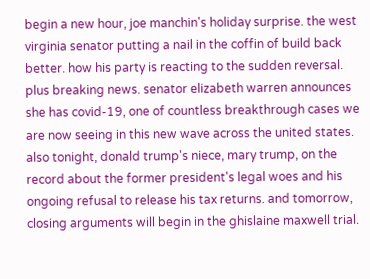begin a new hour, joe manchin's holiday surprise. the west virginia senator putting a nail in the coffin of build back better. how his party is reacting to the sudden reversal. plus breaking news. senator elizabeth warren announces she has covid-19, one of countless breakthrough cases we are now seeing in this new wave across the united states. also tonight, donald trump's niece, mary trump, on the record about the former president's legal woes and his ongoing refusal to release his tax returns. and tomorrow, closing arguments will begin in the ghislaine maxwell trial.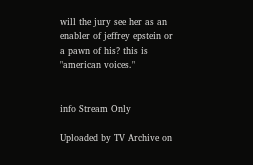will the jury see her as an enabler of jeffrey epstein or a pawn of his? this is "american voices."


info Stream Only

Uploaded by TV Archive on